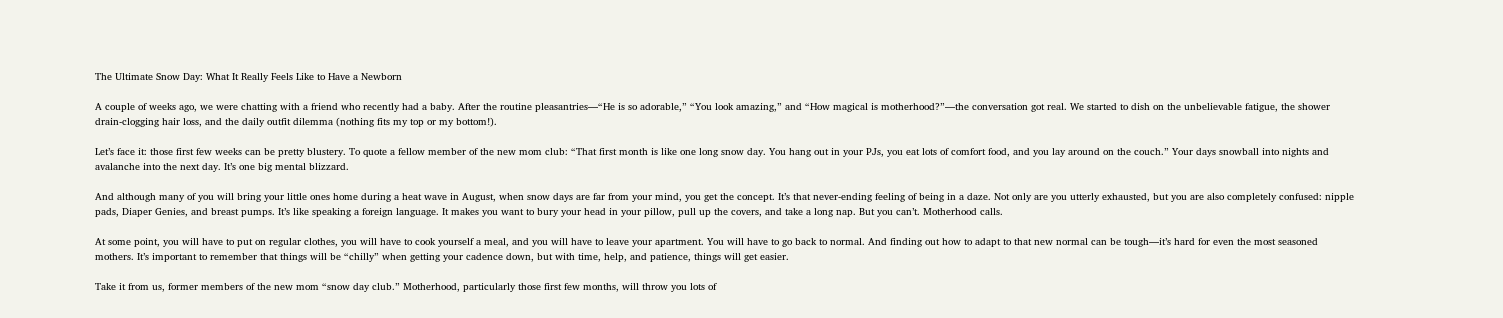The Ultimate Snow Day: What It Really Feels Like to Have a Newborn

A couple of weeks ago, we were chatting with a friend who recently had a baby. After the routine pleasantries—“He is so adorable,” “You look amazing,” and “How magical is motherhood?”—the conversation got real. We started to dish on the unbelievable fatigue, the shower drain-clogging hair loss, and the daily outfit dilemma (nothing fits my top or my bottom!).

Let’s face it: those first few weeks can be pretty blustery. To quote a fellow member of the new mom club: “That first month is like one long snow day. You hang out in your PJs, you eat lots of comfort food, and you lay around on the couch.” Your days snowball into nights and avalanche into the next day. It’s one big mental blizzard.

And although many of you will bring your little ones home during a heat wave in August, when snow days are far from your mind, you get the concept. It’s that never-ending feeling of being in a daze. Not only are you utterly exhausted, but you are also completely confused: nipple pads, Diaper Genies, and breast pumps. It’s like speaking a foreign language. It makes you want to bury your head in your pillow, pull up the covers, and take a long nap. But you can’t. Motherhood calls.

At some point, you will have to put on regular clothes, you will have to cook yourself a meal, and you will have to leave your apartment. You will have to go back to normal. And finding out how to adapt to that new normal can be tough—it’s hard for even the most seasoned mothers. It’s important to remember that things will be “chilly” when getting your cadence down, but with time, help, and patience, things will get easier.

Take it from us, former members of the new mom “snow day club.” Motherhood, particularly those first few months, will throw you lots of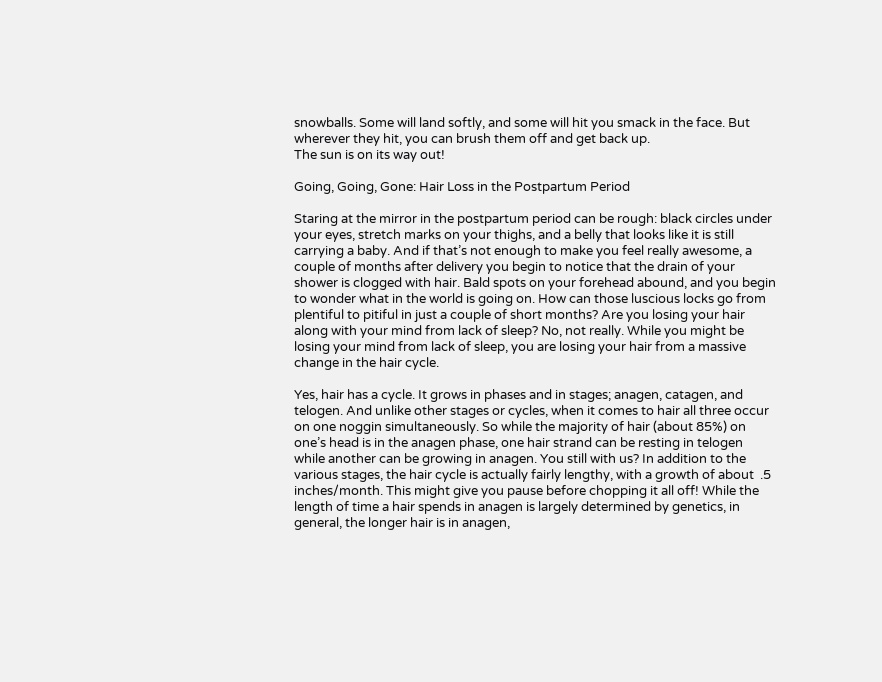snowballs. Some will land softly, and some will hit you smack in the face. But wherever they hit, you can brush them off and get back up.
The sun is on its way out!

Going, Going, Gone: Hair Loss in the Postpartum Period

Staring at the mirror in the postpartum period can be rough: black circles under your eyes, stretch marks on your thighs, and a belly that looks like it is still carrying a baby. And if that’s not enough to make you feel really awesome, a couple of months after delivery you begin to notice that the drain of your shower is clogged with hair. Bald spots on your forehead abound, and you begin to wonder what in the world is going on. How can those luscious locks go from plentiful to pitiful in just a couple of short months? Are you losing your hair along with your mind from lack of sleep? No, not really. While you might be losing your mind from lack of sleep, you are losing your hair from a massive change in the hair cycle.

Yes, hair has a cycle. It grows in phases and in stages; anagen, catagen, and telogen. And unlike other stages or cycles, when it comes to hair all three occur on one noggin simultaneously. So while the majority of hair (about 85%) on one’s head is in the anagen phase, one hair strand can be resting in telogen while another can be growing in anagen. You still with us? In addition to the various stages, the hair cycle is actually fairly lengthy, with a growth of about  .5 inches/month. This might give you pause before chopping it all off! While the length of time a hair spends in anagen is largely determined by genetics, in general, the longer hair is in anagen,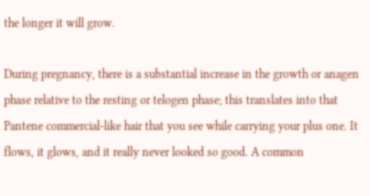the longer it will grow.

During pregnancy, there is a substantial increase in the growth or anagen phase relative to the resting or telogen phase; this translates into that Pantene commercial-like hair that you see while carrying your plus one. It flows, it glows, and it really never looked so good. A common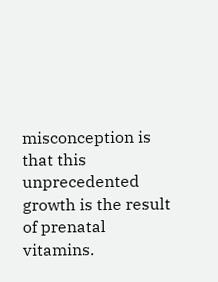misconception is that this unprecedented growth is the result of prenatal vitamins.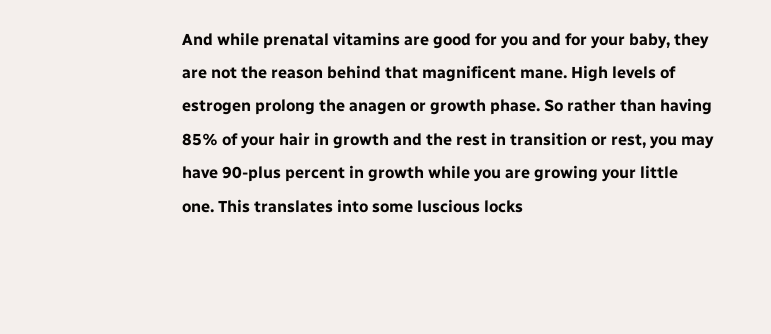And while prenatal vitamins are good for you and for your baby, they are not the reason behind that magnificent mane. High levels of estrogen prolong the anagen or growth phase. So rather than having 85% of your hair in growth and the rest in transition or rest, you may have 90-plus percent in growth while you are growing your little one. This translates into some luscious locks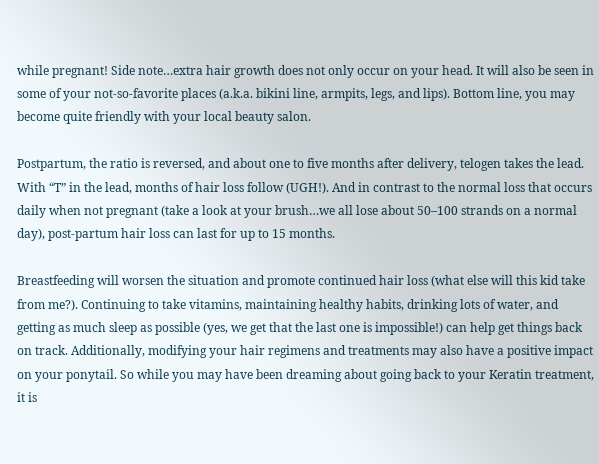while pregnant! Side note…extra hair growth does not only occur on your head. It will also be seen in some of your not-so-favorite places (a.k.a. bikini line, armpits, legs, and lips). Bottom line, you may become quite friendly with your local beauty salon.

Postpartum, the ratio is reversed, and about one to five months after delivery, telogen takes the lead. With “T” in the lead, months of hair loss follow (UGH!). And in contrast to the normal loss that occurs daily when not pregnant (take a look at your brush…we all lose about 50–100 strands on a normal day), post-partum hair loss can last for up to 15 months.

Breastfeeding will worsen the situation and promote continued hair loss (what else will this kid take from me?). Continuing to take vitamins, maintaining healthy habits, drinking lots of water, and getting as much sleep as possible (yes, we get that the last one is impossible!) can help get things back on track. Additionally, modifying your hair regimens and treatments may also have a positive impact on your ponytail. So while you may have been dreaming about going back to your Keratin treatment, it is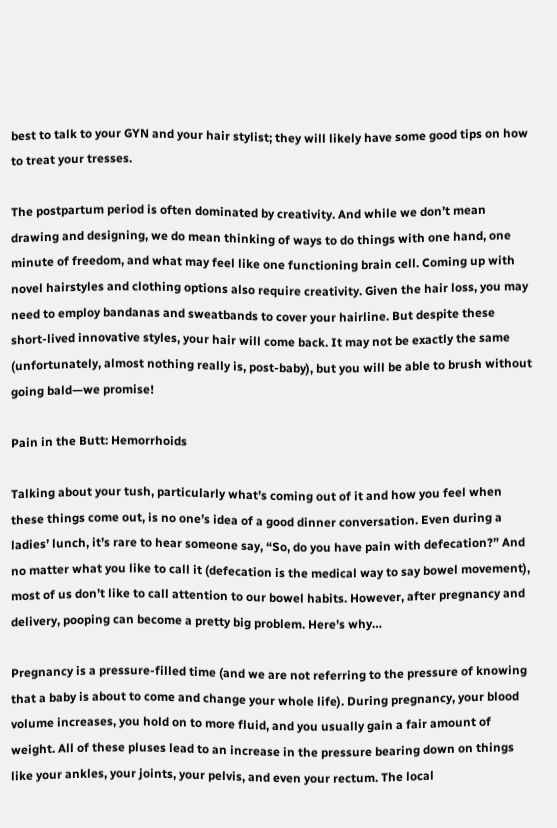best to talk to your GYN and your hair stylist; they will likely have some good tips on how to treat your tresses.

The postpartum period is often dominated by creativity. And while we don’t mean drawing and designing, we do mean thinking of ways to do things with one hand, one minute of freedom, and what may feel like one functioning brain cell. Coming up with novel hairstyles and clothing options also require creativity. Given the hair loss, you may need to employ bandanas and sweatbands to cover your hairline. But despite these short-lived innovative styles, your hair will come back. It may not be exactly the same (unfortunately, almost nothing really is, post-baby), but you will be able to brush without going bald—we promise!

Pain in the Butt: Hemorrhoids

Talking about your tush, particularly what’s coming out of it and how you feel when these things come out, is no one’s idea of a good dinner conversation. Even during a ladies’ lunch, it’s rare to hear someone say, “So, do you have pain with defecation?” And no matter what you like to call it (defecation is the medical way to say bowel movement), most of us don’t like to call attention to our bowel habits. However, after pregnancy and delivery, pooping can become a pretty big problem. Here’s why…

Pregnancy is a pressure-filled time (and we are not referring to the pressure of knowing that a baby is about to come and change your whole life). During pregnancy, your blood volume increases, you hold on to more fluid, and you usually gain a fair amount of weight. All of these pluses lead to an increase in the pressure bearing down on things like your ankles, your joints, your pelvis, and even your rectum. The local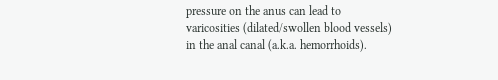pressure on the anus can lead to varicosities (dilated/swollen blood vessels) in the anal canal (a.k.a. hemorrhoids).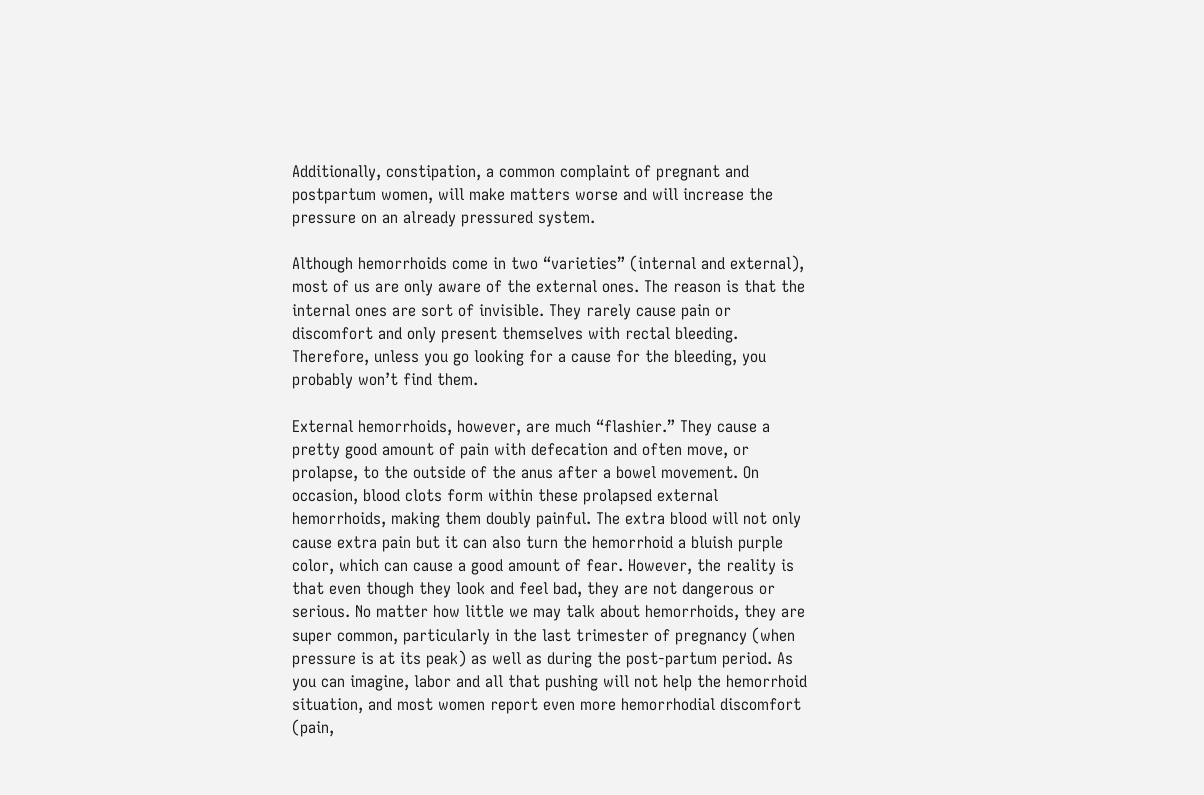Additionally, constipation, a common complaint of pregnant and postpartum women, will make matters worse and will increase the pressure on an already pressured system.

Although hemorrhoids come in two “varieties” (internal and external), most of us are only aware of the external ones. The reason is that the internal ones are sort of invisible. They rarely cause pain or discomfort and only present themselves with rectal bleeding. Therefore, unless you go looking for a cause for the bleeding, you probably won’t find them.

External hemorrhoids, however, are much “flashier.” They cause a pretty good amount of pain with defecation and often move, or prolapse, to the outside of the anus after a bowel movement. On occasion, blood clots form within these prolapsed external hemorrhoids, making them doubly painful. The extra blood will not only cause extra pain but it can also turn the hemorrhoid a bluish purple color, which can cause a good amount of fear. However, the reality is that even though they look and feel bad, they are not dangerous or serious. No matter how little we may talk about hemorrhoids, they are super common, particularly in the last trimester of pregnancy (when pressure is at its peak) as well as during the post-partum period. As you can imagine, labor and all that pushing will not help the hemorrhoid situation, and most women report even more hemorrhodial discomfort (pain,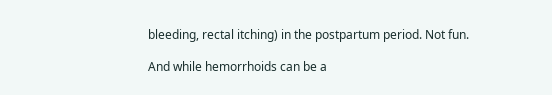bleeding, rectal itching) in the postpartum period. Not fun.

And while hemorrhoids can be a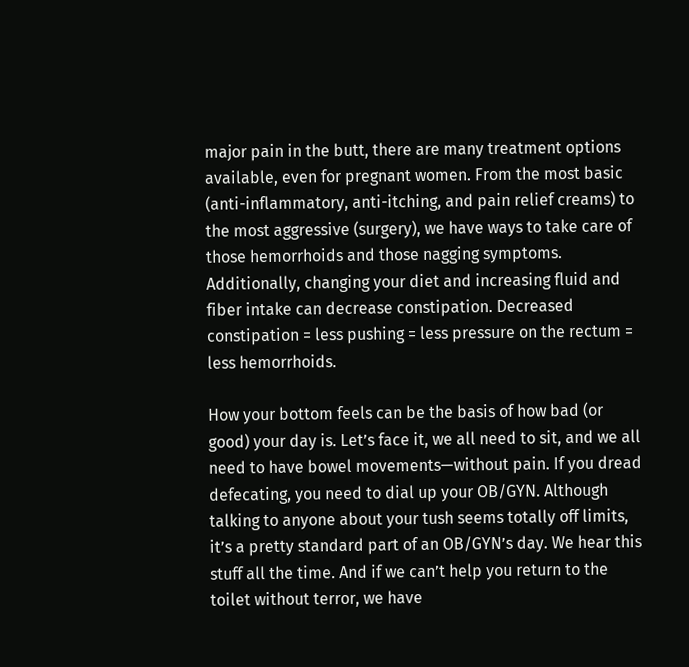major pain in the butt, there are many treatment options available, even for pregnant women. From the most basic (anti-inflammatory, anti-itching, and pain relief creams) to the most aggressive (surgery), we have ways to take care of those hemorrhoids and those nagging symptoms. Additionally, changing your diet and increasing fluid and fiber intake can decrease constipation. Decreased constipation = less pushing = less pressure on the rectum = less hemorrhoids.

How your bottom feels can be the basis of how bad (or good) your day is. Let’s face it, we all need to sit, and we all need to have bowel movements—without pain. If you dread defecating, you need to dial up your OB/GYN. Although talking to anyone about your tush seems totally off limits, it’s a pretty standard part of an OB/GYN’s day. We hear this stuff all the time. And if we can’t help you return to the toilet without terror, we have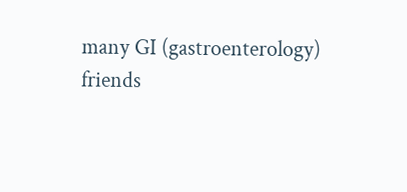many GI (gastroenterology) friends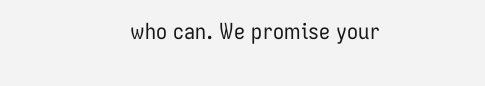who can. We promise your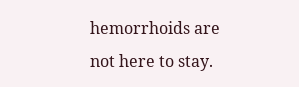hemorrhoids are not here to stay.